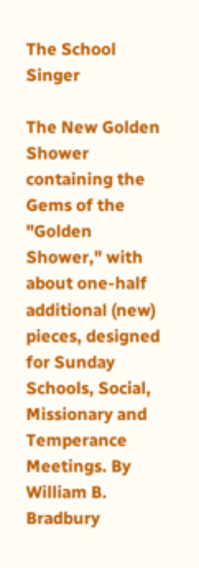The School Singer

The New Golden Shower containing the Gems of the "Golden Shower," with about one-half additional (new) pieces, designed for Sunday Schools, Social, Missionary and Temperance Meetings. By William B. Bradbury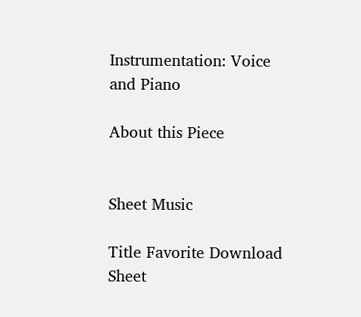Instrumentation: Voice and Piano

About this Piece


Sheet Music

Title Favorite Download
Sheet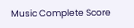Music Complete Score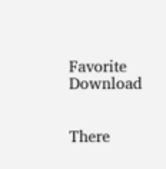Favorite Download


There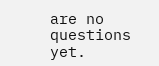are no questions yet.